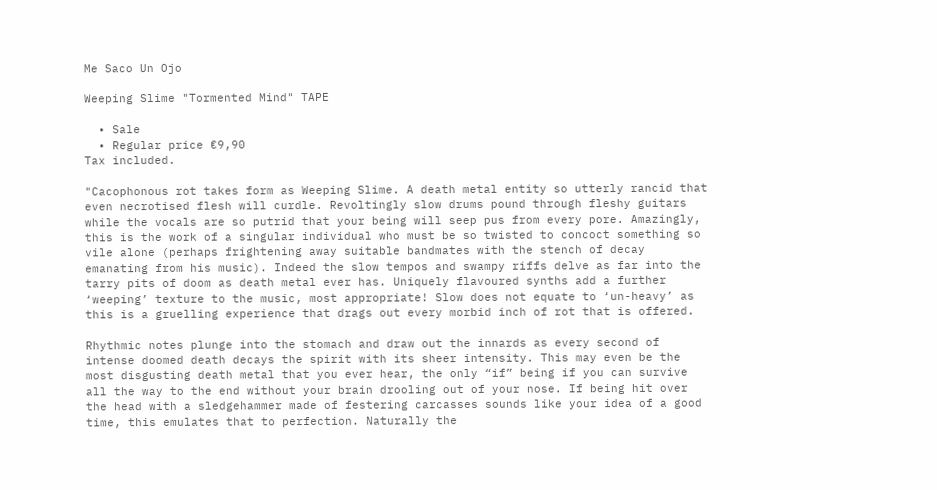Me Saco Un Ojo

Weeping Slime "Tormented Mind" TAPE

  • Sale
  • Regular price €9,90
Tax included.

"Cacophonous rot takes form as Weeping Slime. A death metal entity so utterly rancid that even necrotised flesh will curdle. Revoltingly slow drums pound through fleshy guitars while the vocals are so putrid that your being will seep pus from every pore. Amazingly, this is the work of a singular individual who must be so twisted to concoct something so vile alone (perhaps frightening away suitable bandmates with the stench of decay emanating from his music). Indeed the slow tempos and swampy riffs delve as far into the tarry pits of doom as death metal ever has. Uniquely flavoured synths add a further ‘weeping’ texture to the music, most appropriate! Slow does not equate to ‘un-heavy’ as this is a gruelling experience that drags out every morbid inch of rot that is offered.

Rhythmic notes plunge into the stomach and draw out the innards as every second of intense doomed death decays the spirit with its sheer intensity. This may even be the most disgusting death metal that you ever hear, the only “if” being if you can survive all the way to the end without your brain drooling out of your nose. If being hit over the head with a sledgehammer made of festering carcasses sounds like your idea of a good time, this emulates that to perfection. Naturally the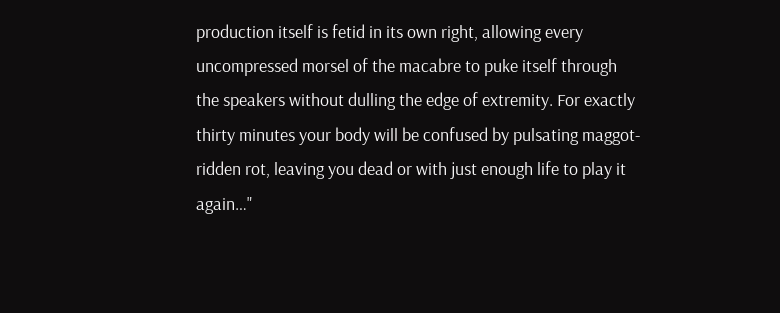production itself is fetid in its own right, allowing every uncompressed morsel of the macabre to puke itself through the speakers without dulling the edge of extremity. For exactly thirty minutes your body will be confused by pulsating maggot-ridden rot, leaving you dead or with just enough life to play it again…"